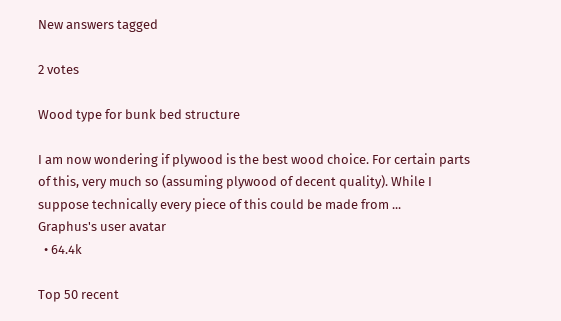New answers tagged

2 votes

Wood type for bunk bed structure

I am now wondering if plywood is the best wood choice. For certain parts of this, very much so (assuming plywood of decent quality). While I suppose technically every piece of this could be made from ...
Graphus's user avatar
  • 64.4k

Top 50 recent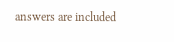answers are included